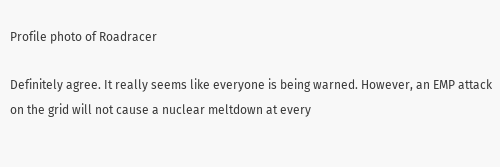Profile photo of Roadracer

Definitely agree. It really seems like everyone is being warned. However, an EMP attack on the grid will not cause a nuclear meltdown at every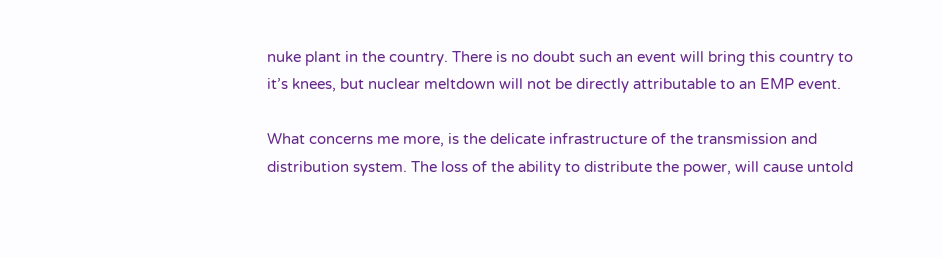nuke plant in the country. There is no doubt such an event will bring this country to it’s knees, but nuclear meltdown will not be directly attributable to an EMP event.

What concerns me more, is the delicate infrastructure of the transmission and distribution system. The loss of the ability to distribute the power, will cause untold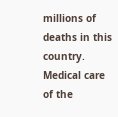millions of deaths in this country. Medical care of the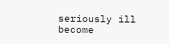seriously ill become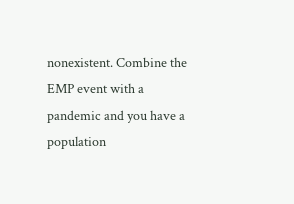nonexistent. Combine the EMP event with a pandemic and you have a population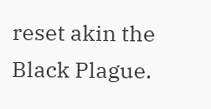reset akin the Black Plague.